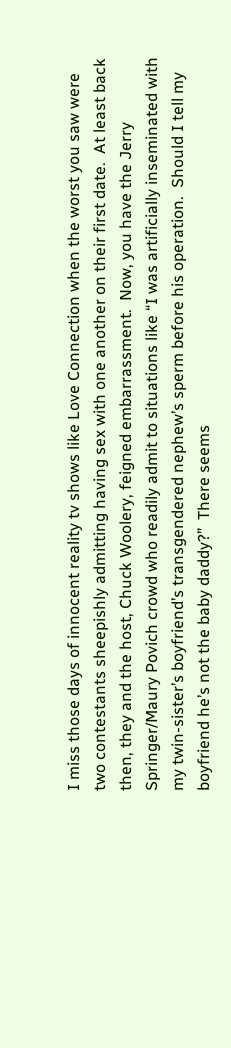I miss those days of innocent reality tv shows like Love Connection when the worst you saw were two contestants sheepishly admitting having sex with one another on their first date.  At least back then, they and the host, Chuck Woolery, feigned embarrassment.  Now, you have the Jerry Springer/Maury Povich crowd who readily admit to situations like “I was artificially inseminated with my twin-sister’s boyfriend’s transgendered nephew’s sperm before his operation.  Should I tell my boyfriend he’s not the baby daddy?”  There seems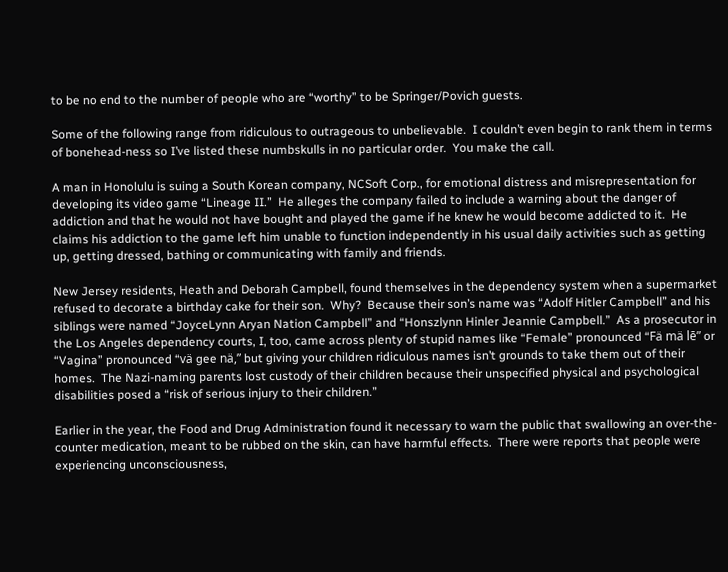to be no end to the number of people who are “worthy” to be Springer/Povich guests.

Some of the following range from ridiculous to outrageous to unbelievable.  I couldn’t even begin to rank them in terms of bonehead-ness so I’ve listed these numbskulls in no particular order.  You make the call.

A man in Honolulu is suing a South Korean company, NCSoft Corp., for emotional distress and misrepresentation for developing its video game “Lineage II.”  He alleges the company failed to include a warning about the danger of addiction and that he would not have bought and played the game if he knew he would become addicted to it.  He claims his addiction to the game left him unable to function independently in his usual daily activities such as getting up, getting dressed, bathing or communicating with family and friends.

New Jersey residents, Heath and Deborah Campbell, found themselves in the dependency system when a supermarket refused to decorate a birthday cake for their son.  Why?  Because their son’s name was “Adolf Hitler Campbell” and his siblings were named “JoyceLynn Aryan Nation Campbell” and “Honszlynn Hinler Jeannie Campbell.”  As a prosecutor in the Los Angeles dependency courts, I, too, came across plenty of stupid names like “Female” pronounced “Fä mä lē” or “Vagina” pronounced “vä gee nä,” but giving your children ridiculous names isn’t grounds to take them out of their homes.  The Nazi-naming parents lost custody of their children because their unspecified physical and psychological disabilities posed a “risk of serious injury to their children.”

Earlier in the year, the Food and Drug Administration found it necessary to warn the public that swallowing an over-the-counter medication, meant to be rubbed on the skin, can have harmful effects.  There were reports that people were experiencing unconsciousness,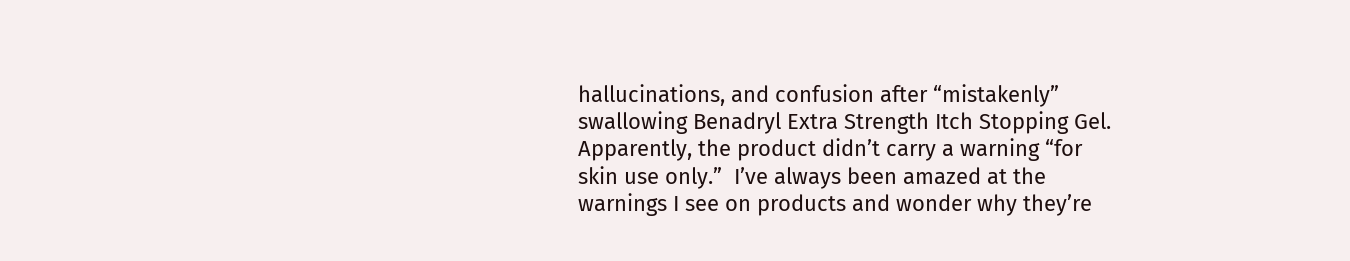hallucinations, and confusion after “mistakenly” swallowing Benadryl Extra Strength Itch Stopping Gel.  Apparently, the product didn’t carry a warning “for skin use only.”  I’ve always been amazed at the warnings I see on products and wonder why they’re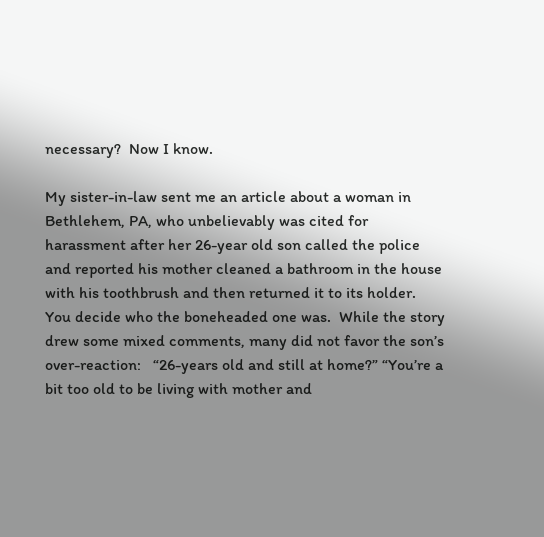necessary?  Now I know.

My sister-in-law sent me an article about a woman in Bethlehem, PA, who unbelievably was cited for harassment after her 26-year old son called the police and reported his mother cleaned a bathroom in the house with his toothbrush and then returned it to its holder.  You decide who the boneheaded one was.  While the story drew some mixed comments, many did not favor the son’s over-reaction:   “26-years old and still at home?” “You’re a bit too old to be living with mother and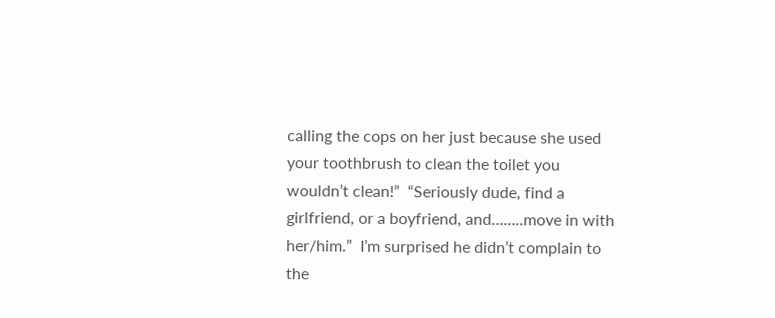calling the cops on her just because she used your toothbrush to clean the toilet you wouldn’t clean!”  “Seriously dude, find a girlfriend, or a boyfriend, and……..move in with her/him.”  I’m surprised he didn’t complain to the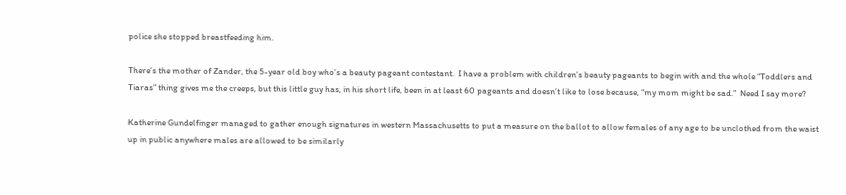police she stopped breastfeeding him.

There’s the mother of Zander, the 5-year old boy who’s a beauty pageant contestant.  I have a problem with children’s beauty pageants to begin with and the whole “Toddlers and Tiaras” thing gives me the creeps, but this little guy has, in his short life, been in at least 60 pageants and doesn’t like to lose because, “my mom might be sad.”  Need I say more?

Katherine Gundelfinger managed to gather enough signatures in western Massachusetts to put a measure on the ballot to allow females of any age to be unclothed from the waist up in public anywhere males are allowed to be similarly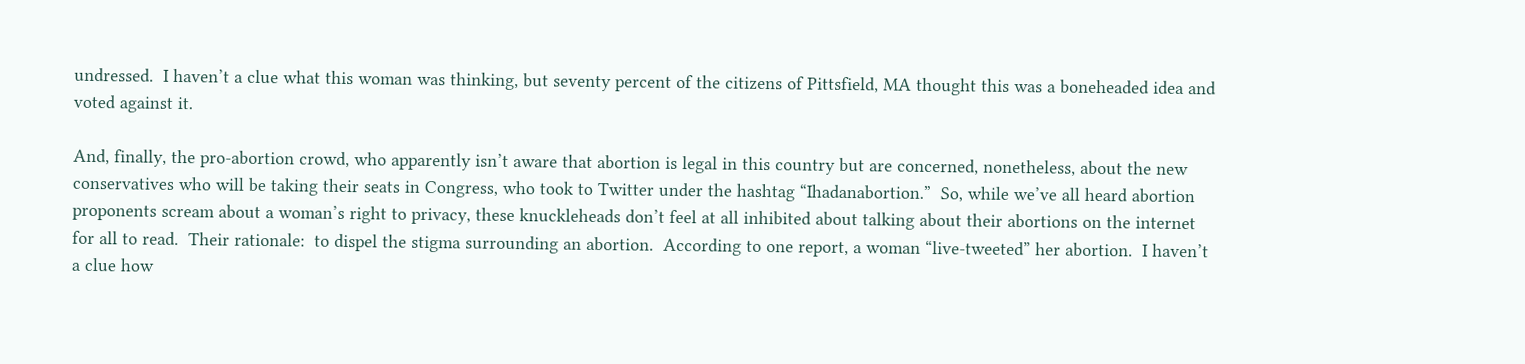undressed.  I haven’t a clue what this woman was thinking, but seventy percent of the citizens of Pittsfield, MA thought this was a boneheaded idea and voted against it.

And, finally, the pro-abortion crowd, who apparently isn’t aware that abortion is legal in this country but are concerned, nonetheless, about the new conservatives who will be taking their seats in Congress, who took to Twitter under the hashtag “Ihadanabortion.”  So, while we’ve all heard abortion proponents scream about a woman’s right to privacy, these knuckleheads don’t feel at all inhibited about talking about their abortions on the internet for all to read.  Their rationale:  to dispel the stigma surrounding an abortion.  According to one report, a woman “live-tweeted” her abortion.  I haven’t a clue how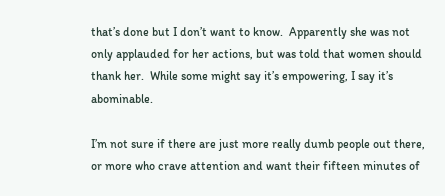that’s done but I don’t want to know.  Apparently she was not only applauded for her actions, but was told that women should thank her.  While some might say it’s empowering, I say it’s abominable.

I’m not sure if there are just more really dumb people out there, or more who crave attention and want their fifteen minutes of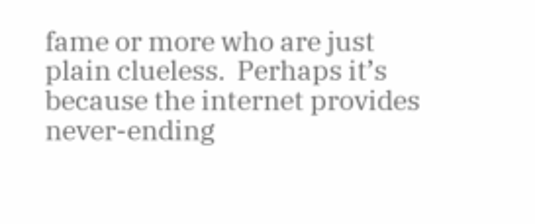fame or more who are just plain clueless.  Perhaps it’s because the internet provides never-ending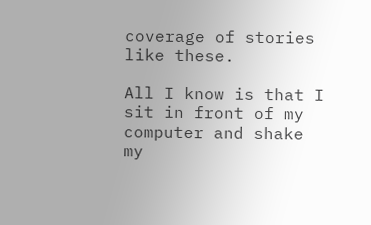coverage of stories like these.

All I know is that I sit in front of my computer and shake my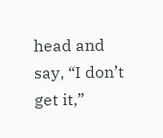head and say, “I don’t get it,”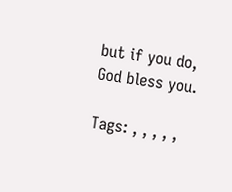but if you do, God bless you.

Tags: , , , , ,